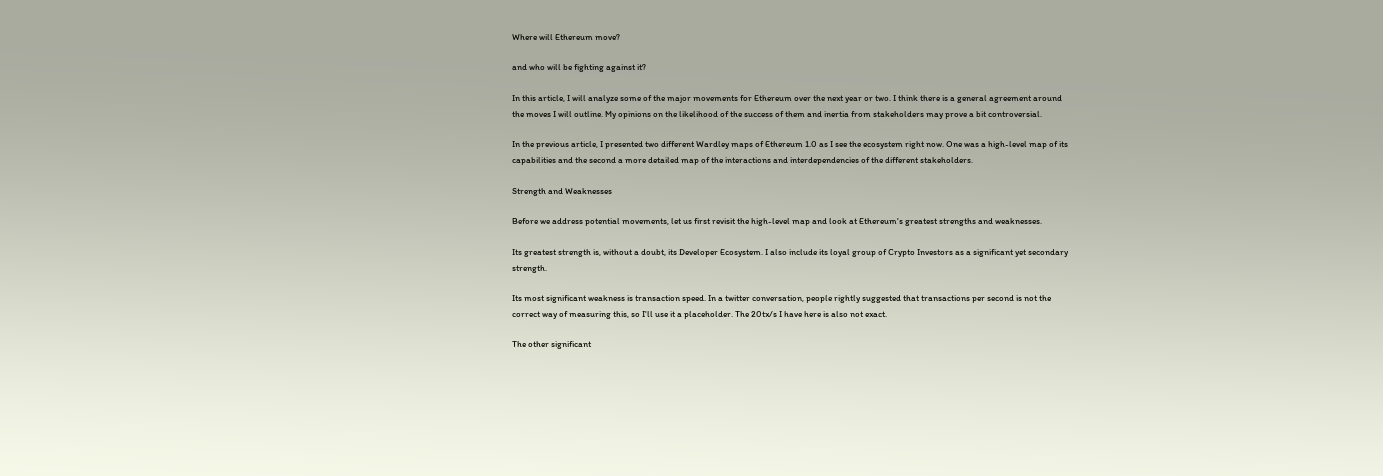Where will Ethereum move?

and who will be fighting against it?

In this article, I will analyze some of the major movements for Ethereum over the next year or two. I think there is a general agreement around the moves I will outline. My opinions on the likelihood of the success of them and inertia from stakeholders may prove a bit controversial.

In the previous article, I presented two different Wardley maps of Ethereum 1.0 as I see the ecosystem right now. One was a high-level map of its capabilities and the second a more detailed map of the interactions and interdependencies of the different stakeholders.

Strength and Weaknesses

Before we address potential movements, let us first revisit the high-level map and look at Ethereum's greatest strengths and weaknesses.

Its greatest strength is, without a doubt, its Developer Ecosystem. I also include its loyal group of Crypto Investors as a significant yet secondary strength.

Its most significant weakness is transaction speed. In a twitter conversation, people rightly suggested that transactions per second is not the correct way of measuring this, so I'll use it a placeholder. The 20tx/s I have here is also not exact.

The other significant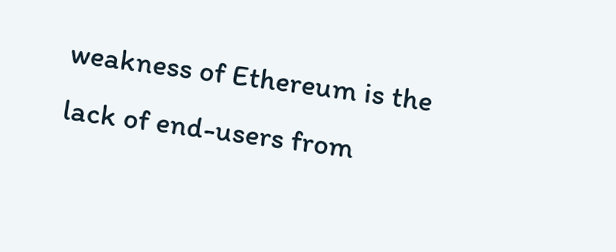weakness of Ethereum is the lack of end-users from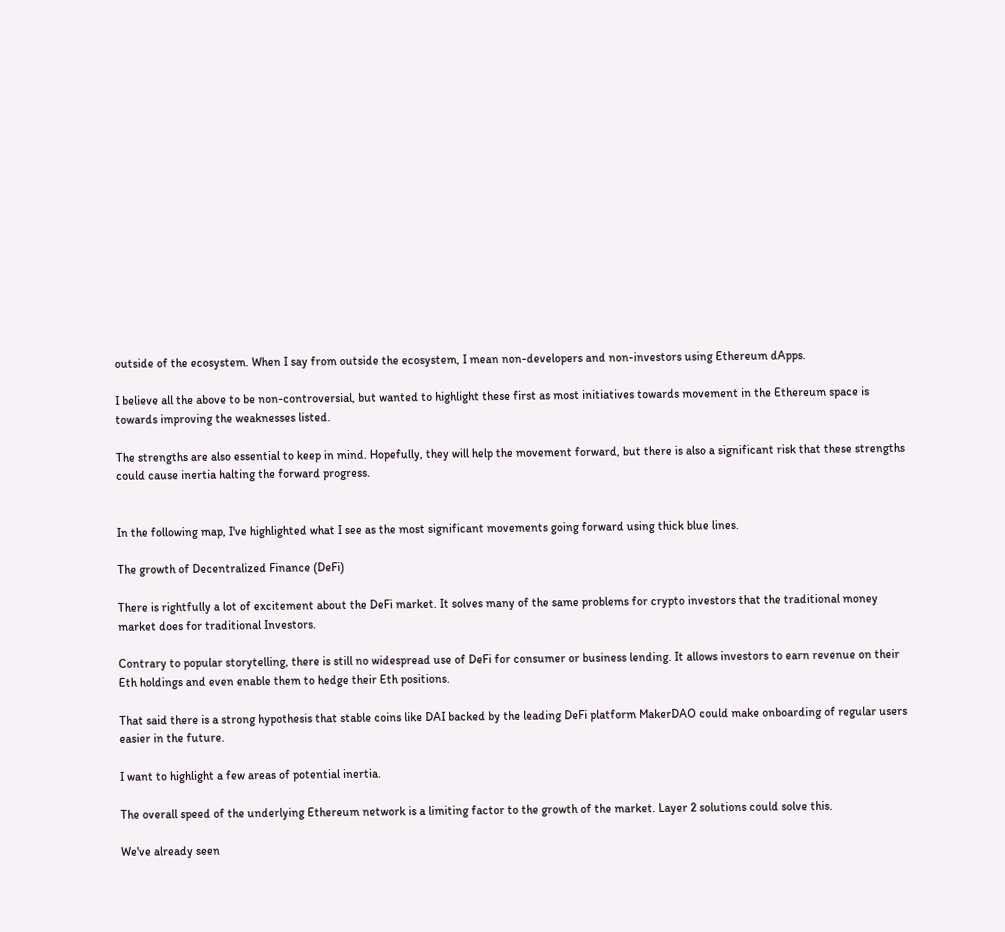outside of the ecosystem. When I say from outside the ecosystem, I mean non-developers and non-investors using Ethereum dApps.

I believe all the above to be non-controversial, but wanted to highlight these first as most initiatives towards movement in the Ethereum space is towards improving the weaknesses listed.

The strengths are also essential to keep in mind. Hopefully, they will help the movement forward, but there is also a significant risk that these strengths could cause inertia halting the forward progress.


In the following map, I've highlighted what I see as the most significant movements going forward using thick blue lines.

The growth of Decentralized Finance (DeFi)

There is rightfully a lot of excitement about the DeFi market. It solves many of the same problems for crypto investors that the traditional money market does for traditional Investors.

Contrary to popular storytelling, there is still no widespread use of DeFi for consumer or business lending. It allows investors to earn revenue on their Eth holdings and even enable them to hedge their Eth positions.

That said there is a strong hypothesis that stable coins like DAI backed by the leading DeFi platform MakerDAO could make onboarding of regular users easier in the future.

I want to highlight a few areas of potential inertia.

The overall speed of the underlying Ethereum network is a limiting factor to the growth of the market. Layer 2 solutions could solve this.

We've already seen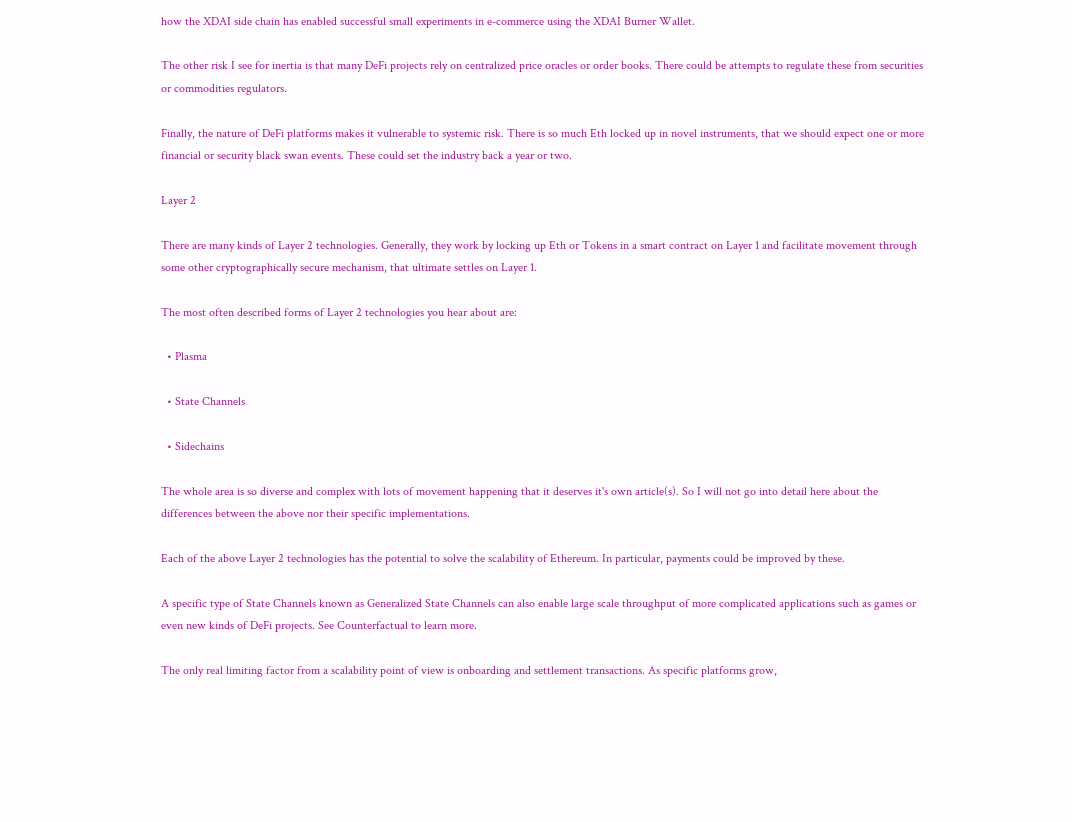how the XDAI side chain has enabled successful small experiments in e-commerce using the XDAI Burner Wallet.

The other risk I see for inertia is that many DeFi projects rely on centralized price oracles or order books. There could be attempts to regulate these from securities or commodities regulators.

Finally, the nature of DeFi platforms makes it vulnerable to systemic risk. There is so much Eth locked up in novel instruments, that we should expect one or more financial or security black swan events. These could set the industry back a year or two.

Layer 2

There are many kinds of Layer 2 technologies. Generally, they work by locking up Eth or Tokens in a smart contract on Layer 1 and facilitate movement through some other cryptographically secure mechanism, that ultimate settles on Layer 1.

The most often described forms of Layer 2 technologies you hear about are:

  • Plasma

  • State Channels

  • Sidechains

The whole area is so diverse and complex with lots of movement happening that it deserves it's own article(s). So I will not go into detail here about the differences between the above nor their specific implementations.

Each of the above Layer 2 technologies has the potential to solve the scalability of Ethereum. In particular, payments could be improved by these.

A specific type of State Channels known as Generalized State Channels can also enable large scale throughput of more complicated applications such as games or even new kinds of DeFi projects. See Counterfactual to learn more.

The only real limiting factor from a scalability point of view is onboarding and settlement transactions. As specific platforms grow,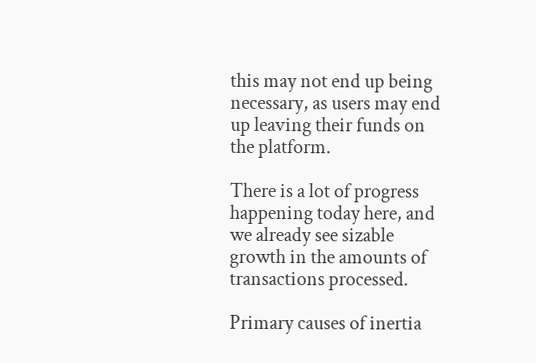this may not end up being necessary, as users may end up leaving their funds on the platform.

There is a lot of progress happening today here, and we already see sizable growth in the amounts of transactions processed.

Primary causes of inertia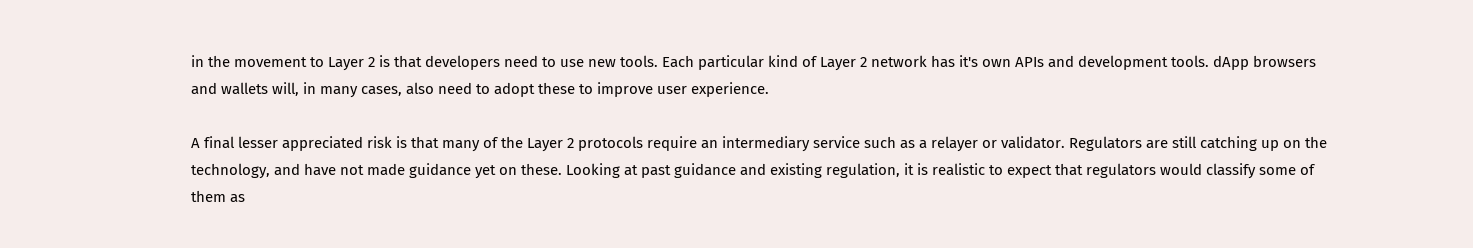in the movement to Layer 2 is that developers need to use new tools. Each particular kind of Layer 2 network has it's own APIs and development tools. dApp browsers and wallets will, in many cases, also need to adopt these to improve user experience.

A final lesser appreciated risk is that many of the Layer 2 protocols require an intermediary service such as a relayer or validator. Regulators are still catching up on the technology, and have not made guidance yet on these. Looking at past guidance and existing regulation, it is realistic to expect that regulators would classify some of them as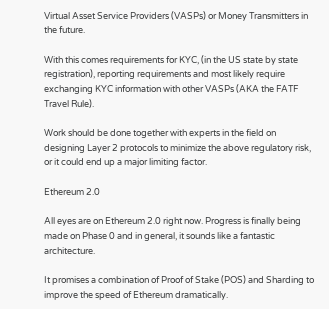Virtual Asset Service Providers (VASPs) or Money Transmitters in the future.

With this comes requirements for KYC, (in the US state by state registration), reporting requirements and most likely require exchanging KYC information with other VASPs (AKA the FATF Travel Rule).

Work should be done together with experts in the field on designing Layer 2 protocols to minimize the above regulatory risk, or it could end up a major limiting factor.

Ethereum 2.0

All eyes are on Ethereum 2.0 right now. Progress is finally being made on Phase 0 and in general, it sounds like a fantastic architecture.

It promises a combination of Proof of Stake (POS) and Sharding to improve the speed of Ethereum dramatically.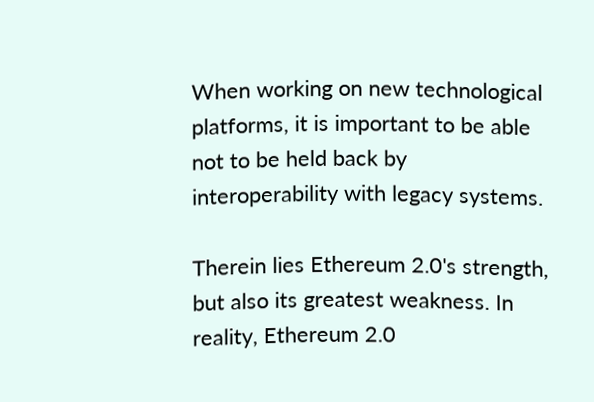When working on new technological platforms, it is important to be able not to be held back by interoperability with legacy systems.

Therein lies Ethereum 2.0's strength, but also its greatest weakness. In reality, Ethereum 2.0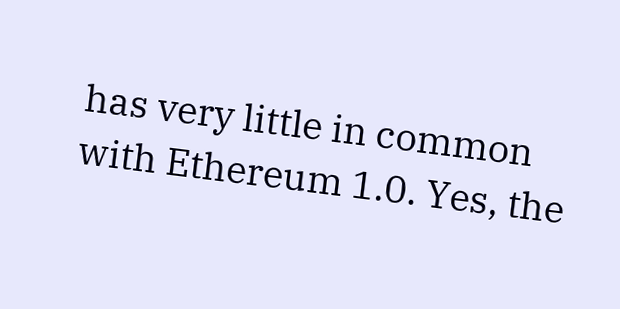has very little in common with Ethereum 1.0. Yes, the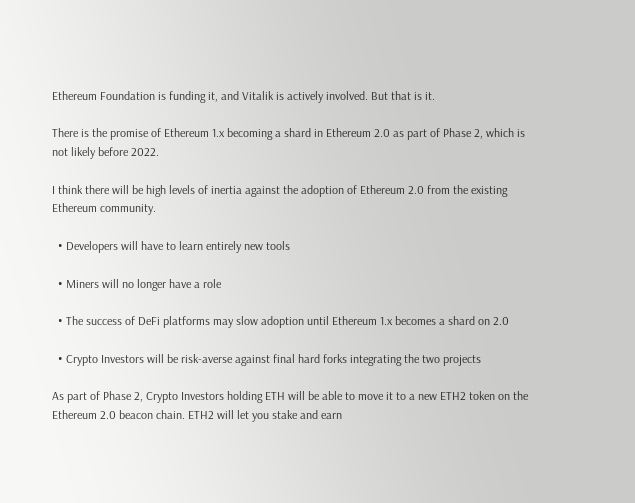Ethereum Foundation is funding it, and Vitalik is actively involved. But that is it.

There is the promise of Ethereum 1.x becoming a shard in Ethereum 2.0 as part of Phase 2, which is not likely before 2022.

I think there will be high levels of inertia against the adoption of Ethereum 2.0 from the existing Ethereum community.

  • Developers will have to learn entirely new tools

  • Miners will no longer have a role

  • The success of DeFi platforms may slow adoption until Ethereum 1.x becomes a shard on 2.0

  • Crypto Investors will be risk-averse against final hard forks integrating the two projects

As part of Phase 2, Crypto Investors holding ETH will be able to move it to a new ETH2 token on the Ethereum 2.0 beacon chain. ETH2 will let you stake and earn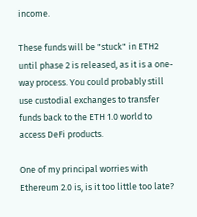income.

These funds will be "stuck" in ETH2 until phase 2 is released, as it is a one-way process. You could probably still use custodial exchanges to transfer funds back to the ETH 1.0 world to access DeFi products.

One of my principal worries with Ethereum 2.0 is, is it too little too late?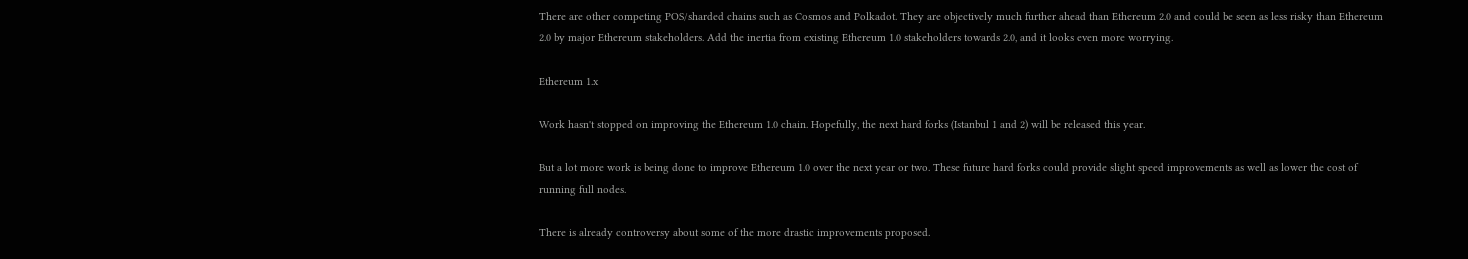There are other competing POS/sharded chains such as Cosmos and Polkadot. They are objectively much further ahead than Ethereum 2.0 and could be seen as less risky than Ethereum 2.0 by major Ethereum stakeholders. Add the inertia from existing Ethereum 1.0 stakeholders towards 2.0, and it looks even more worrying.

Ethereum 1.x

Work hasn't stopped on improving the Ethereum 1.0 chain. Hopefully, the next hard forks (Istanbul 1 and 2) will be released this year.

But a lot more work is being done to improve Ethereum 1.0 over the next year or two. These future hard forks could provide slight speed improvements as well as lower the cost of running full nodes.

There is already controversy about some of the more drastic improvements proposed.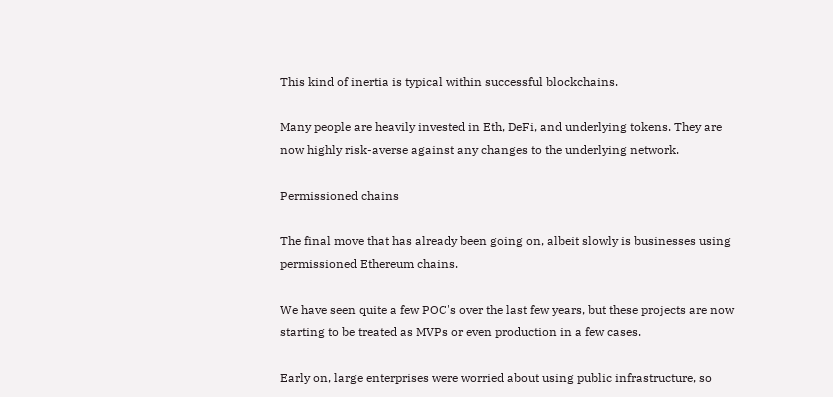This kind of inertia is typical within successful blockchains.

Many people are heavily invested in Eth, DeFi, and underlying tokens. They are now highly risk-averse against any changes to the underlying network.

Permissioned chains

The final move that has already been going on, albeit slowly is businesses using permissioned Ethereum chains.

We have seen quite a few POC's over the last few years, but these projects are now starting to be treated as MVPs or even production in a few cases.

Early on, large enterprises were worried about using public infrastructure, so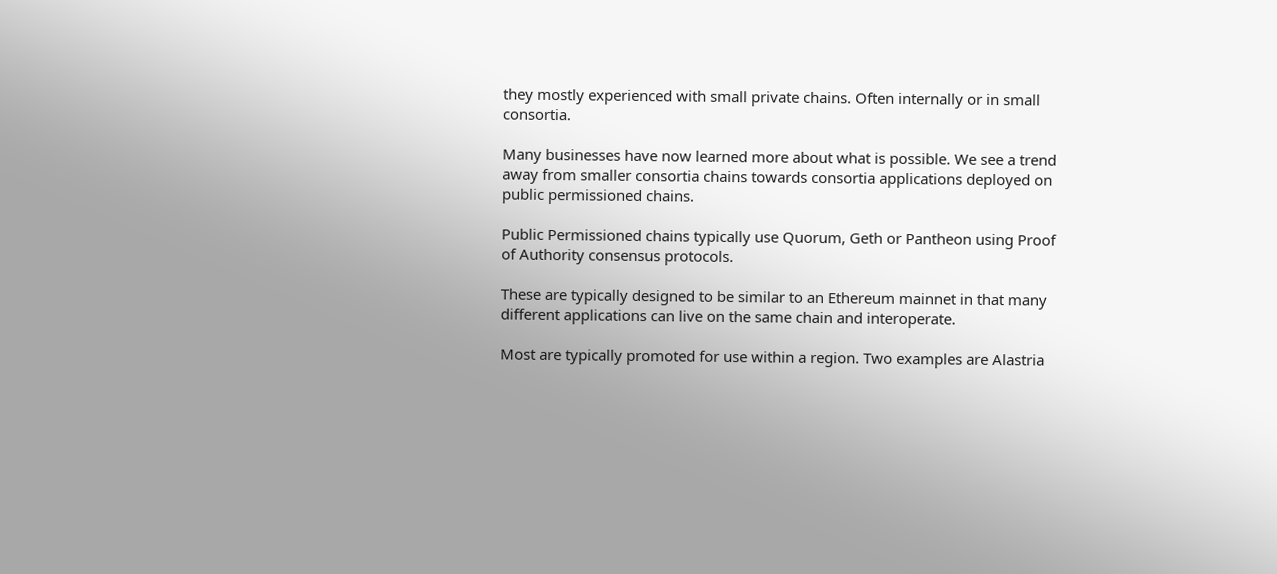they mostly experienced with small private chains. Often internally or in small consortia.

Many businesses have now learned more about what is possible. We see a trend away from smaller consortia chains towards consortia applications deployed on public permissioned chains.

Public Permissioned chains typically use Quorum, Geth or Pantheon using Proof of Authority consensus protocols.

These are typically designed to be similar to an Ethereum mainnet in that many different applications can live on the same chain and interoperate.

Most are typically promoted for use within a region. Two examples are Alastria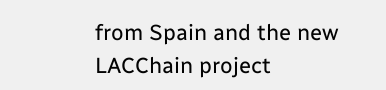from Spain and the new LACChain project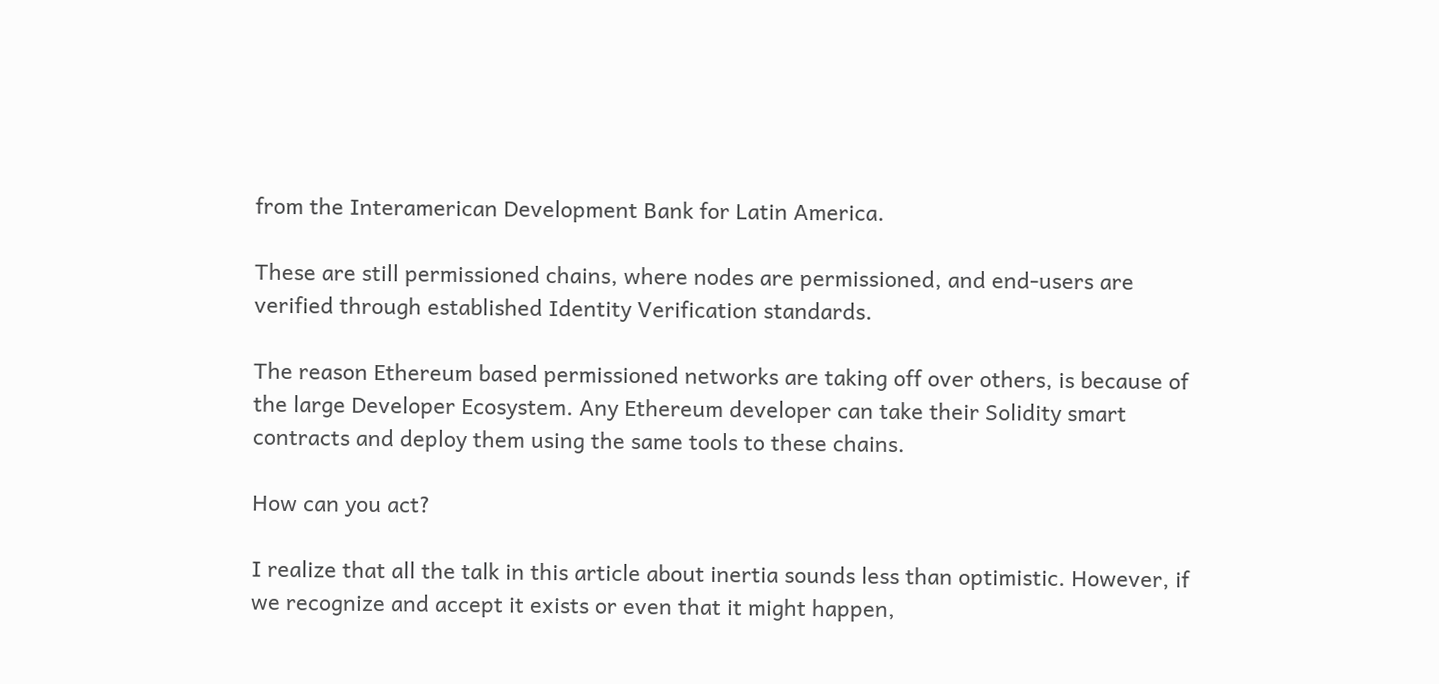from the Interamerican Development Bank for Latin America.

These are still permissioned chains, where nodes are permissioned, and end-users are verified through established Identity Verification standards.

The reason Ethereum based permissioned networks are taking off over others, is because of the large Developer Ecosystem. Any Ethereum developer can take their Solidity smart contracts and deploy them using the same tools to these chains.

How can you act?

I realize that all the talk in this article about inertia sounds less than optimistic. However, if we recognize and accept it exists or even that it might happen,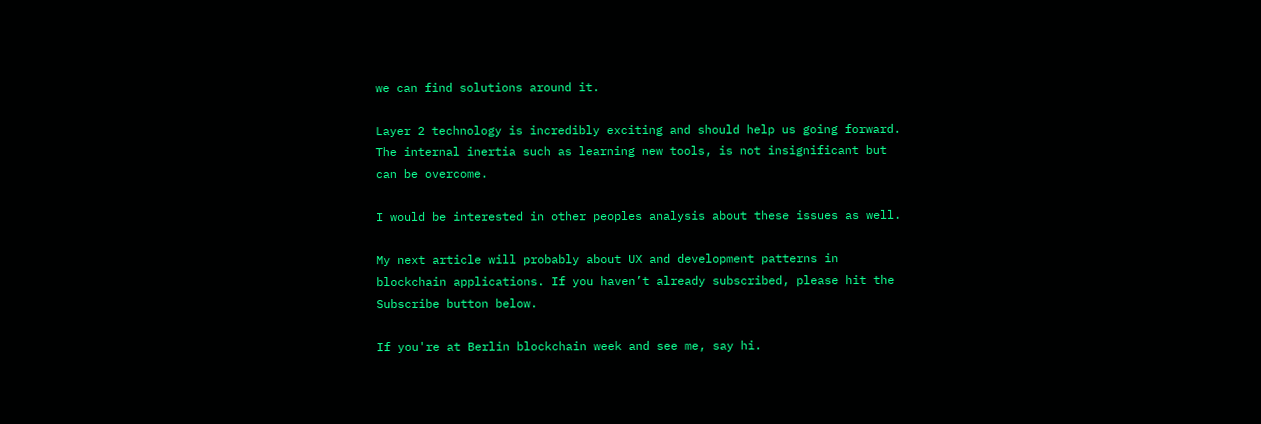we can find solutions around it.

Layer 2 technology is incredibly exciting and should help us going forward. The internal inertia such as learning new tools, is not insignificant but can be overcome.

I would be interested in other peoples analysis about these issues as well.

My next article will probably about UX and development patterns in blockchain applications. If you haven’t already subscribed, please hit the Subscribe button below.

If you're at Berlin blockchain week and see me, say hi.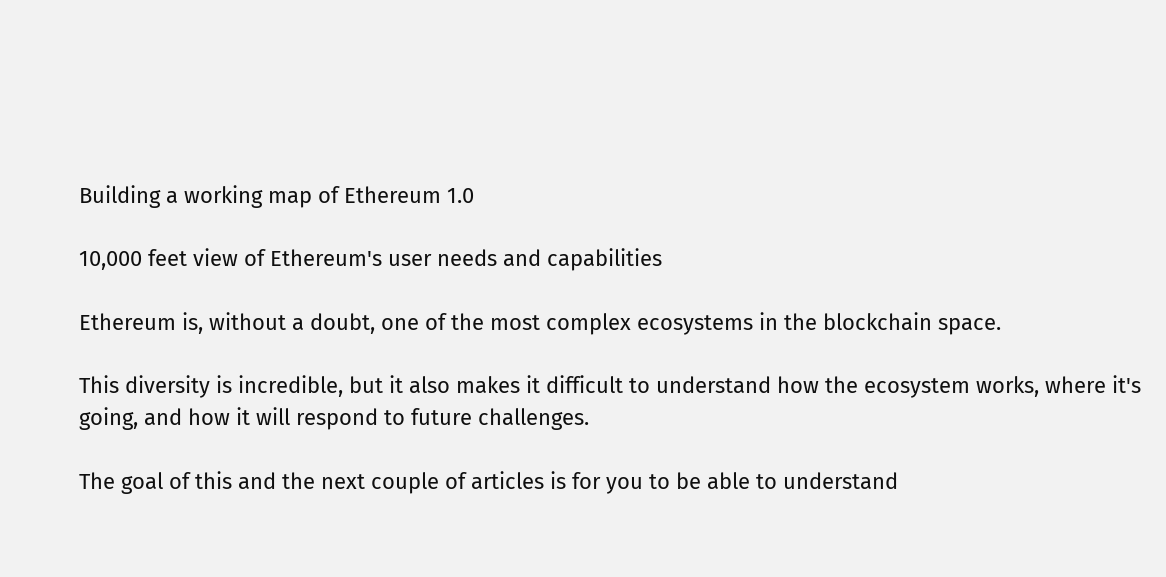Building a working map of Ethereum 1.0

10,000 feet view of Ethereum's user needs and capabilities

Ethereum is, without a doubt, one of the most complex ecosystems in the blockchain space.

This diversity is incredible, but it also makes it difficult to understand how the ecosystem works, where it's going, and how it will respond to future challenges.

The goal of this and the next couple of articles is for you to be able to understand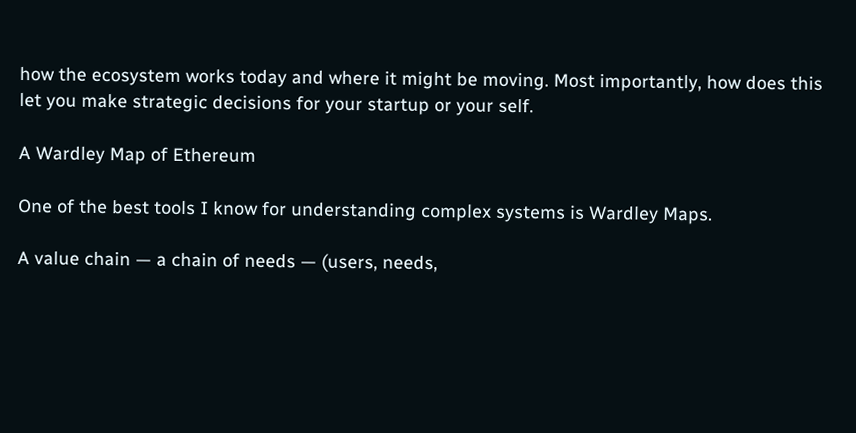how the ecosystem works today and where it might be moving. Most importantly, how does this let you make strategic decisions for your startup or your self.

A Wardley Map of Ethereum

One of the best tools I know for understanding complex systems is Wardley Maps.

A value chain — a chain of needs — (users, needs,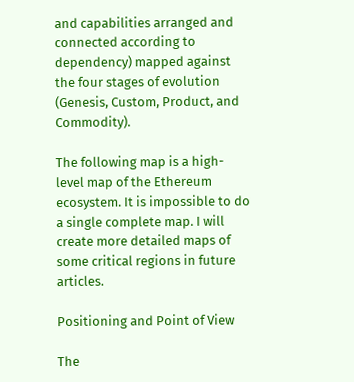and capabilities arranged and connected according to dependency) mapped against the four stages of evolution (Genesis, Custom, Product, and Commodity).

The following map is a high-level map of the Ethereum ecosystem. It is impossible to do a single complete map. I will create more detailed maps of some critical regions in future articles.

Positioning and Point of View

The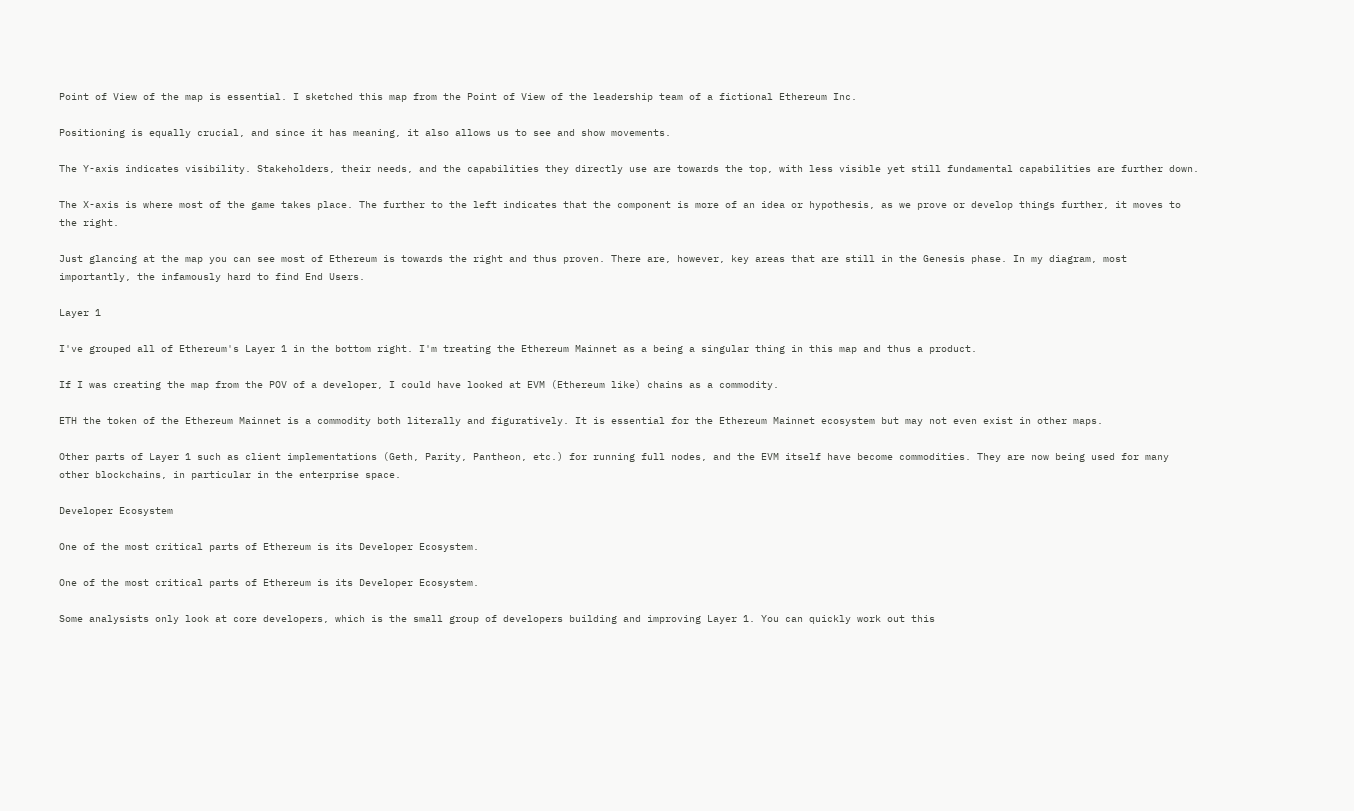Point of View of the map is essential. I sketched this map from the Point of View of the leadership team of a fictional Ethereum Inc.

Positioning is equally crucial, and since it has meaning, it also allows us to see and show movements.

The Y-axis indicates visibility. Stakeholders, their needs, and the capabilities they directly use are towards the top, with less visible yet still fundamental capabilities are further down.

The X-axis is where most of the game takes place. The further to the left indicates that the component is more of an idea or hypothesis, as we prove or develop things further, it moves to the right.

Just glancing at the map you can see most of Ethereum is towards the right and thus proven. There are, however, key areas that are still in the Genesis phase. In my diagram, most importantly, the infamously hard to find End Users.

Layer 1

I've grouped all of Ethereum's Layer 1 in the bottom right. I'm treating the Ethereum Mainnet as a being a singular thing in this map and thus a product.

If I was creating the map from the POV of a developer, I could have looked at EVM (Ethereum like) chains as a commodity.

ETH the token of the Ethereum Mainnet is a commodity both literally and figuratively. It is essential for the Ethereum Mainnet ecosystem but may not even exist in other maps.

Other parts of Layer 1 such as client implementations (Geth, Parity, Pantheon, etc.) for running full nodes, and the EVM itself have become commodities. They are now being used for many other blockchains, in particular in the enterprise space.

Developer Ecosystem

One of the most critical parts of Ethereum is its Developer Ecosystem.

One of the most critical parts of Ethereum is its Developer Ecosystem.

Some analysists only look at core developers, which is the small group of developers building and improving Layer 1. You can quickly work out this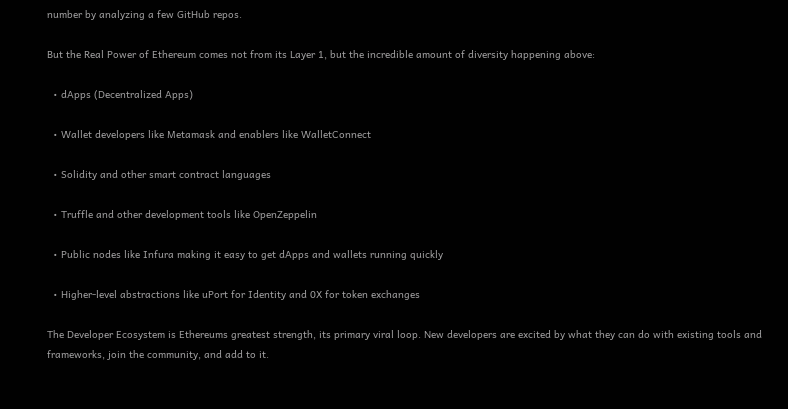number by analyzing a few GitHub repos.

But the Real Power of Ethereum comes not from its Layer 1, but the incredible amount of diversity happening above:

  • dApps (Decentralized Apps)

  • Wallet developers like Metamask and enablers like WalletConnect

  • Solidity and other smart contract languages

  • Truffle and other development tools like OpenZeppelin

  • Public nodes like Infura making it easy to get dApps and wallets running quickly

  • Higher-level abstractions like uPort for Identity and 0X for token exchanges

The Developer Ecosystem is Ethereums greatest strength, its primary viral loop. New developers are excited by what they can do with existing tools and frameworks, join the community, and add to it.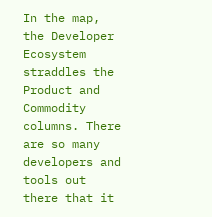In the map, the Developer Ecosystem straddles the Product and Commodity columns. There are so many developers and tools out there that it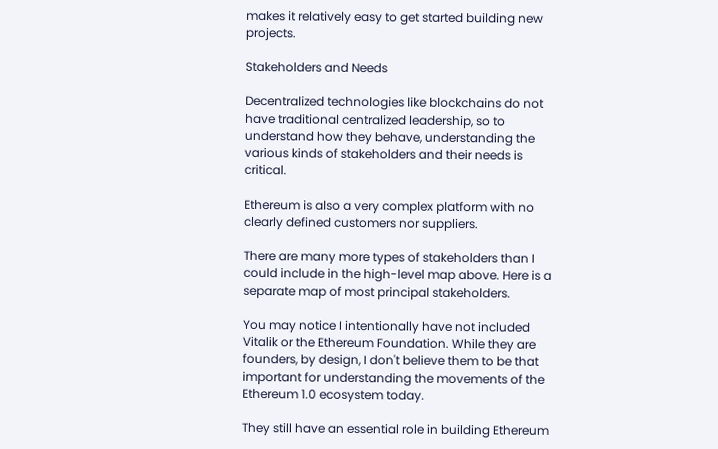makes it relatively easy to get started building new projects.

Stakeholders and Needs

Decentralized technologies like blockchains do not have traditional centralized leadership, so to understand how they behave, understanding the various kinds of stakeholders and their needs is critical.

Ethereum is also a very complex platform with no clearly defined customers nor suppliers.

There are many more types of stakeholders than I could include in the high-level map above. Here is a separate map of most principal stakeholders.

You may notice I intentionally have not included Vitalik or the Ethereum Foundation. While they are founders, by design, I don't believe them to be that important for understanding the movements of the Ethereum 1.0 ecosystem today.

They still have an essential role in building Ethereum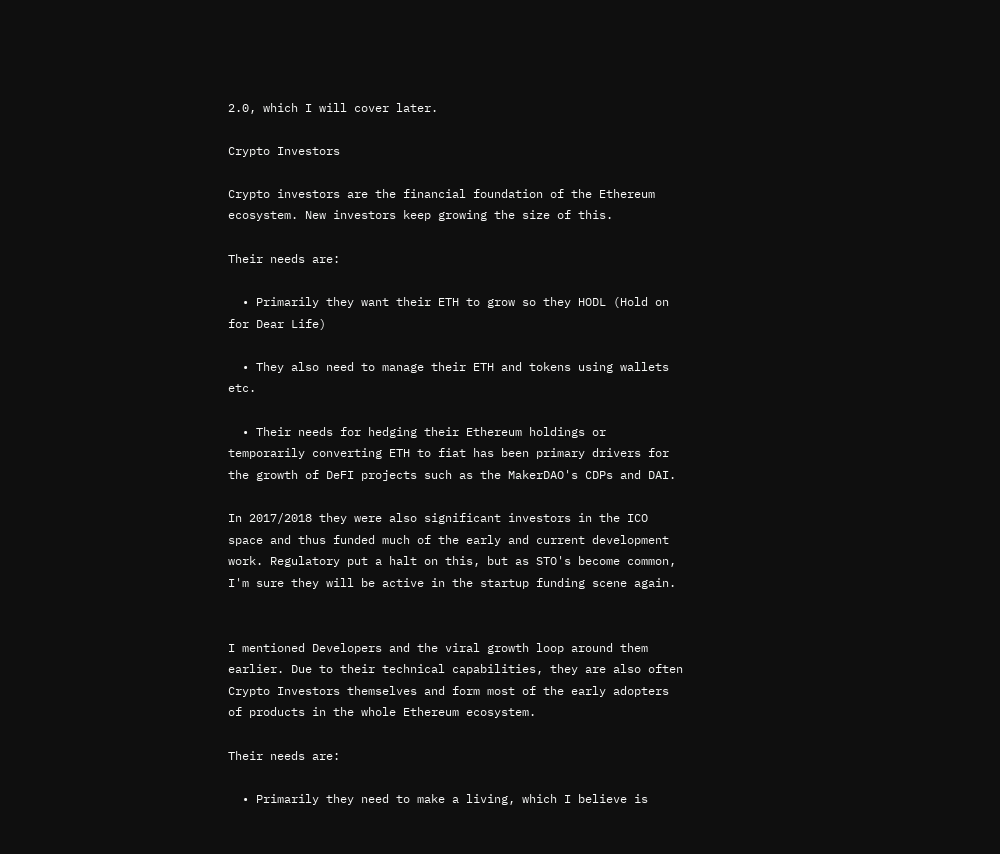2.0, which I will cover later.

Crypto Investors

Crypto investors are the financial foundation of the Ethereum ecosystem. New investors keep growing the size of this.

Their needs are:

  • Primarily they want their ETH to grow so they HODL (Hold on for Dear Life)

  • They also need to manage their ETH and tokens using wallets etc.

  • Their needs for hedging their Ethereum holdings or temporarily converting ETH to fiat has been primary drivers for the growth of DeFI projects such as the MakerDAO's CDPs and DAI.

In 2017/2018 they were also significant investors in the ICO space and thus funded much of the early and current development work. Regulatory put a halt on this, but as STO's become common, I'm sure they will be active in the startup funding scene again.


I mentioned Developers and the viral growth loop around them earlier. Due to their technical capabilities, they are also often Crypto Investors themselves and form most of the early adopters of products in the whole Ethereum ecosystem.

Their needs are:

  • Primarily they need to make a living, which I believe is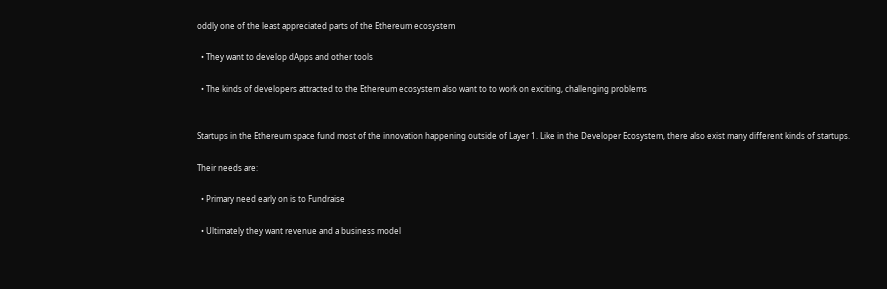oddly one of the least appreciated parts of the Ethereum ecosystem

  • They want to develop dApps and other tools

  • The kinds of developers attracted to the Ethereum ecosystem also want to to work on exciting, challenging problems


Startups in the Ethereum space fund most of the innovation happening outside of Layer 1. Like in the Developer Ecosystem, there also exist many different kinds of startups.

Their needs are:

  • Primary need early on is to Fundraise

  • Ultimately they want revenue and a business model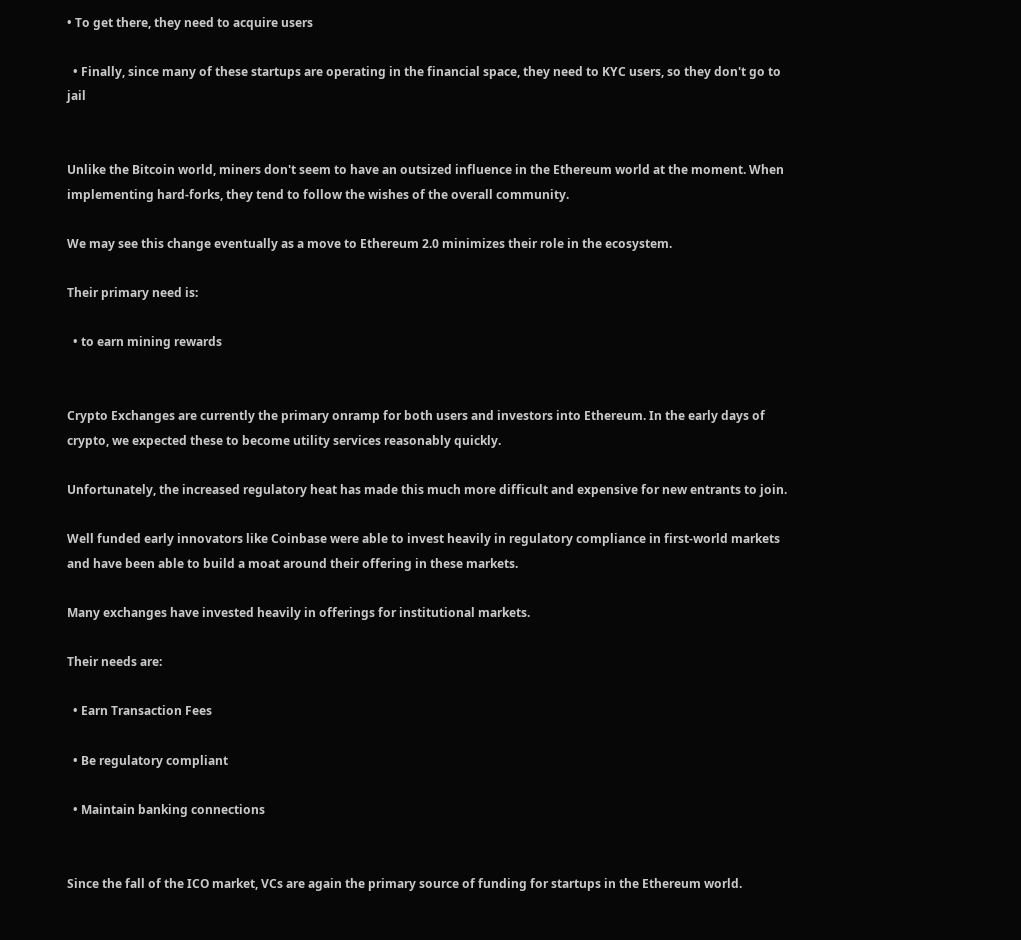• To get there, they need to acquire users

  • Finally, since many of these startups are operating in the financial space, they need to KYC users, so they don't go to jail


Unlike the Bitcoin world, miners don't seem to have an outsized influence in the Ethereum world at the moment. When implementing hard-forks, they tend to follow the wishes of the overall community.

We may see this change eventually as a move to Ethereum 2.0 minimizes their role in the ecosystem.

Their primary need is:

  • to earn mining rewards


Crypto Exchanges are currently the primary onramp for both users and investors into Ethereum. In the early days of crypto, we expected these to become utility services reasonably quickly.

Unfortunately, the increased regulatory heat has made this much more difficult and expensive for new entrants to join.

Well funded early innovators like Coinbase were able to invest heavily in regulatory compliance in first-world markets and have been able to build a moat around their offering in these markets.

Many exchanges have invested heavily in offerings for institutional markets.

Their needs are:

  • Earn Transaction Fees

  • Be regulatory compliant

  • Maintain banking connections


Since the fall of the ICO market, VCs are again the primary source of funding for startups in the Ethereum world.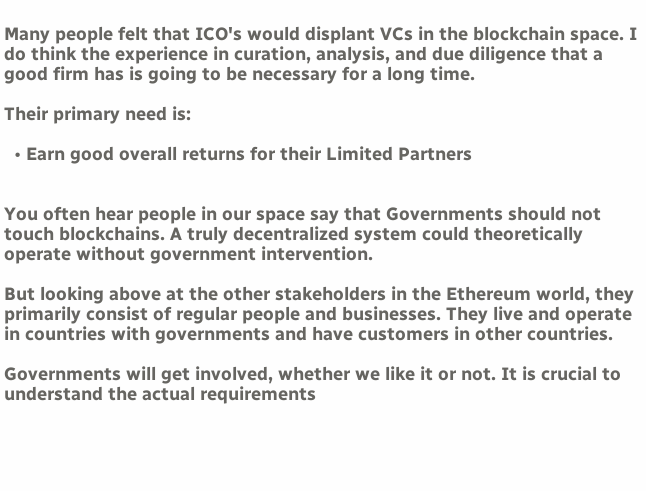Many people felt that ICO's would displant VCs in the blockchain space. I do think the experience in curation, analysis, and due diligence that a good firm has is going to be necessary for a long time.

Their primary need is:

  • Earn good overall returns for their Limited Partners


You often hear people in our space say that Governments should not touch blockchains. A truly decentralized system could theoretically operate without government intervention.

But looking above at the other stakeholders in the Ethereum world, they primarily consist of regular people and businesses. They live and operate in countries with governments and have customers in other countries.

Governments will get involved, whether we like it or not. It is crucial to understand the actual requirements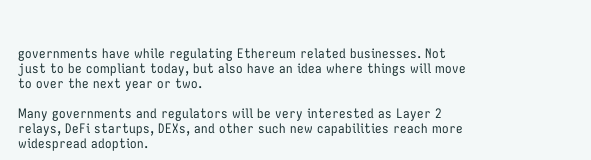governments have while regulating Ethereum related businesses. Not just to be compliant today, but also have an idea where things will move to over the next year or two.

Many governments and regulators will be very interested as Layer 2 relays, DeFi startups, DEXs, and other such new capabilities reach more widespread adoption.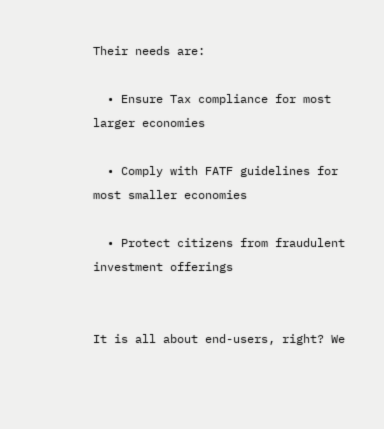Their needs are:

  • Ensure Tax compliance for most larger economies

  • Comply with FATF guidelines for most smaller economies

  • Protect citizens from fraudulent investment offerings


It is all about end-users, right? We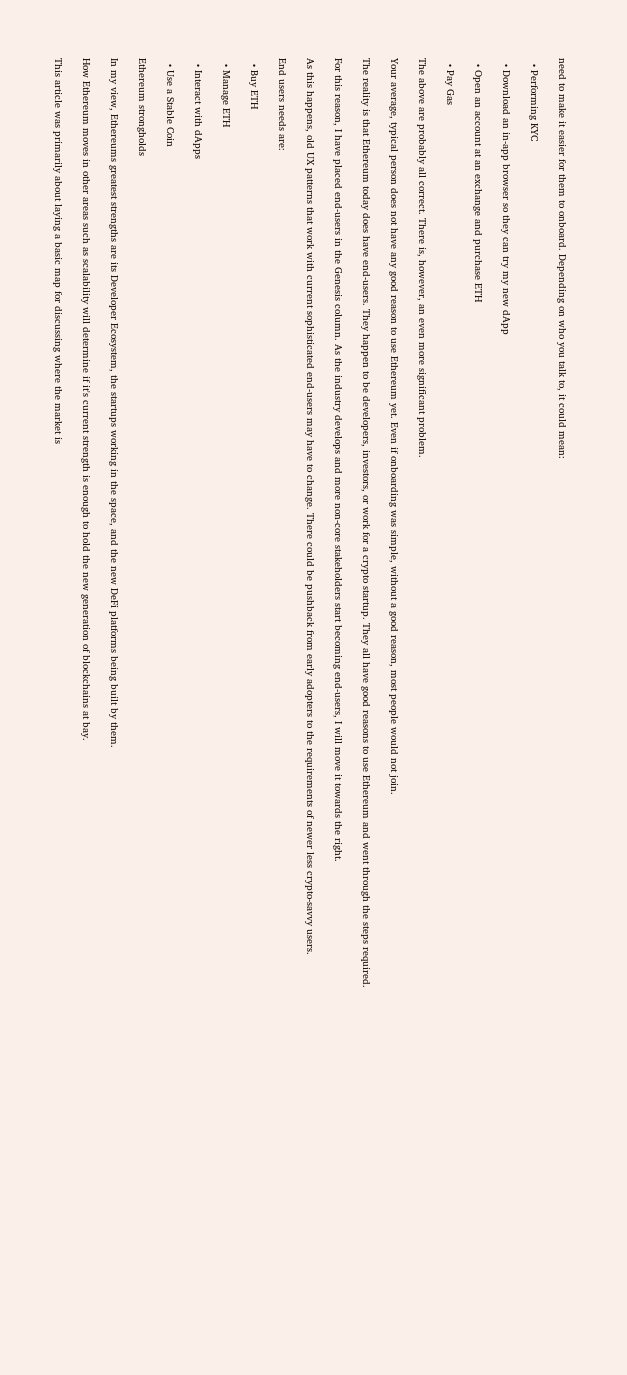need to make it easier for them to onboard. Depending on who you talk to, it could mean:

  • Performing KYC

  • Download an in-app browser so they can try my new dApp

  • Open an account at an exchange and purchase ETH

  • Pay Gas

The above are probably all correct. There is, however, an even more significant problem.

Your average, typical person does not have any good reason to use Ethereum yet. Even if onboarding was simple, without a good reason, most people would not join.

The reality is that Ethereum today does have end-users. They happen to be developers, investors, or work for a crypto startup. They all have good reasons to use Ethereum and went through the steps required.

For this reason, I have placed end-users in the Genesis column. As the industry develops and more non-core stakeholders start becoming end-users, I will move it towards the right.

As this happens, old UX patterns that work with current sophisticated end-users may have to change. There could be pushback from early adopters to the requirements of newer less crypto-savvy users.

End users needs are:

  • Buy ETH

  • Manage ETH

  • Interact with dApps

  • Use a Stable Coin

Ethereum strongholds

In my view, Ethereums greatest strengths are its Developer Ecosystem, the startups working in the space, and the new DeFi platforms being built by them.

How Ethereum moves in other areas such as scalability will determine if it's current strength is enough to hold the new generation of blockchains at bay.

This article was primarily about laying a basic map for discussing where the market is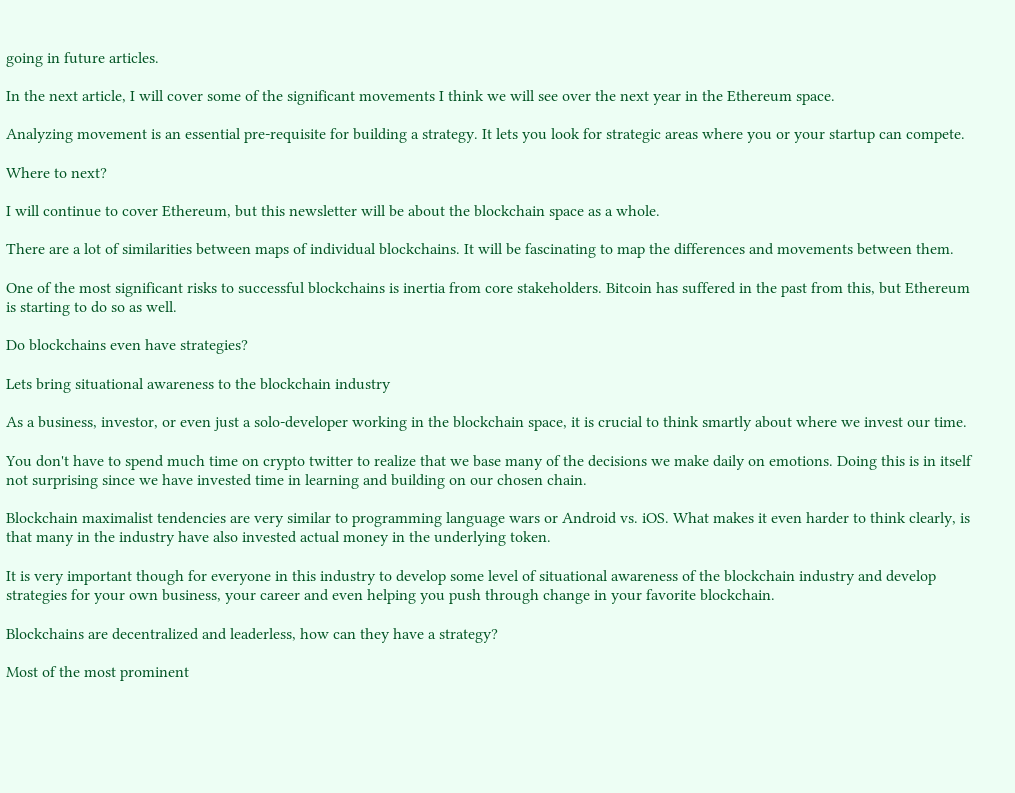going in future articles.

In the next article, I will cover some of the significant movements I think we will see over the next year in the Ethereum space.

Analyzing movement is an essential pre-requisite for building a strategy. It lets you look for strategic areas where you or your startup can compete.

Where to next?

I will continue to cover Ethereum, but this newsletter will be about the blockchain space as a whole.

There are a lot of similarities between maps of individual blockchains. It will be fascinating to map the differences and movements between them.

One of the most significant risks to successful blockchains is inertia from core stakeholders. Bitcoin has suffered in the past from this, but Ethereum is starting to do so as well.

Do blockchains even have strategies?

Lets bring situational awareness to the blockchain industry

As a business, investor, or even just a solo-developer working in the blockchain space, it is crucial to think smartly about where we invest our time.

You don't have to spend much time on crypto twitter to realize that we base many of the decisions we make daily on emotions. Doing this is in itself not surprising since we have invested time in learning and building on our chosen chain.

Blockchain maximalist tendencies are very similar to programming language wars or Android vs. iOS. What makes it even harder to think clearly, is that many in the industry have also invested actual money in the underlying token.

It is very important though for everyone in this industry to develop some level of situational awareness of the blockchain industry and develop strategies for your own business, your career and even helping you push through change in your favorite blockchain.

Blockchains are decentralized and leaderless, how can they have a strategy?

Most of the most prominent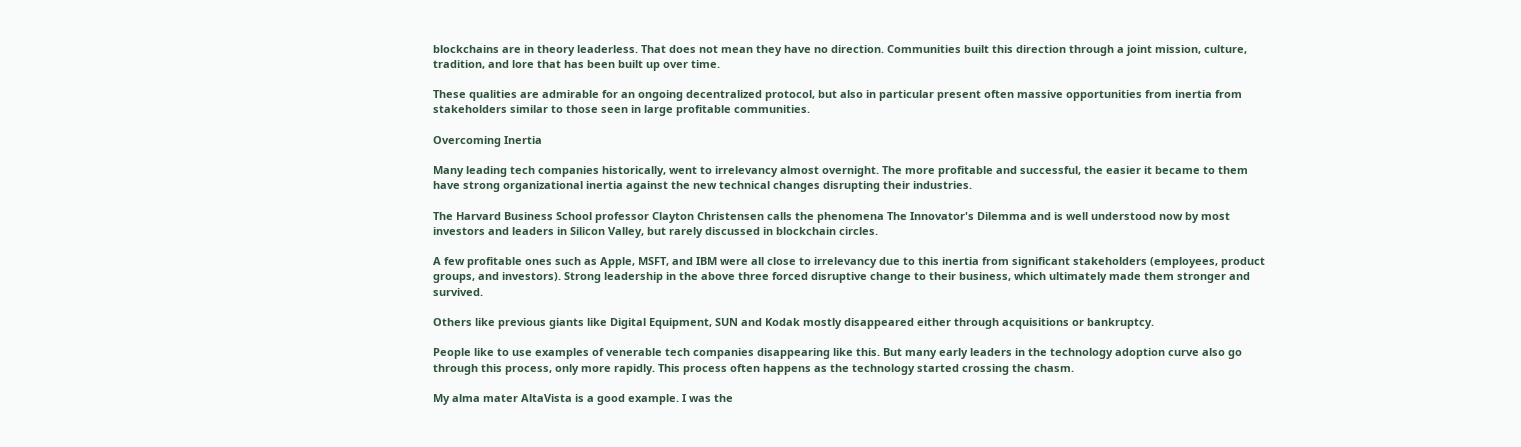blockchains are in theory leaderless. That does not mean they have no direction. Communities built this direction through a joint mission, culture, tradition, and lore that has been built up over time.

These qualities are admirable for an ongoing decentralized protocol, but also in particular present often massive opportunities from inertia from stakeholders similar to those seen in large profitable communities.

Overcoming Inertia

Many leading tech companies historically, went to irrelevancy almost overnight. The more profitable and successful, the easier it became to them have strong organizational inertia against the new technical changes disrupting their industries.

The Harvard Business School professor Clayton Christensen calls the phenomena The Innovator's Dilemma and is well understood now by most investors and leaders in Silicon Valley, but rarely discussed in blockchain circles.

A few profitable ones such as Apple, MSFT, and IBM were all close to irrelevancy due to this inertia from significant stakeholders (employees, product groups, and investors). Strong leadership in the above three forced disruptive change to their business, which ultimately made them stronger and survived.

Others like previous giants like Digital Equipment, SUN and Kodak mostly disappeared either through acquisitions or bankruptcy.

People like to use examples of venerable tech companies disappearing like this. But many early leaders in the technology adoption curve also go through this process, only more rapidly. This process often happens as the technology started crossing the chasm.

My alma mater AltaVista is a good example. I was the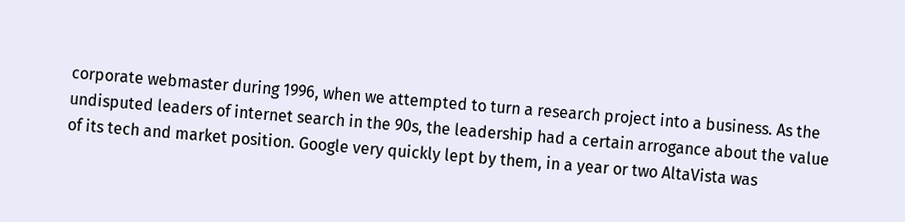corporate webmaster during 1996, when we attempted to turn a research project into a business. As the undisputed leaders of internet search in the 90s, the leadership had a certain arrogance about the value of its tech and market position. Google very quickly lept by them, in a year or two AltaVista was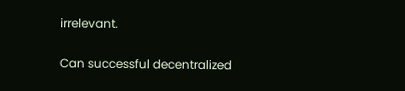irrelevant.

Can successful decentralized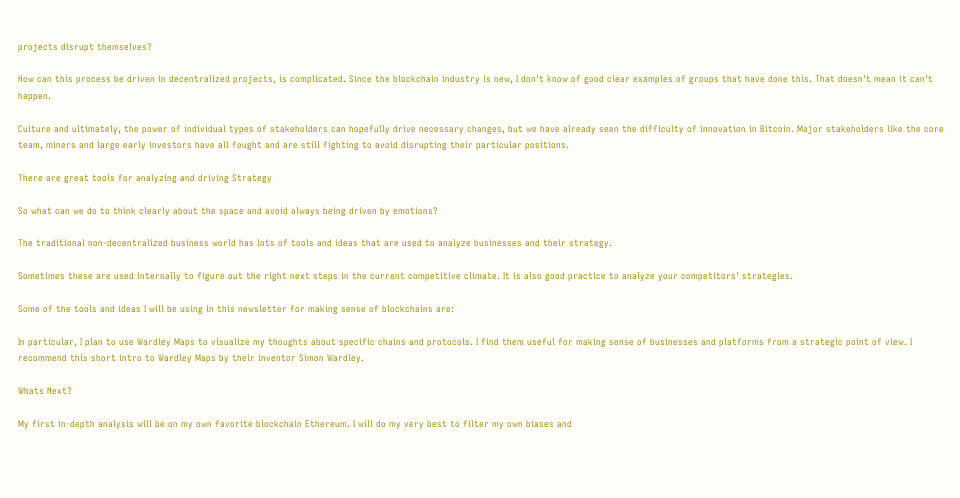projects disrupt themselves?

How can this process be driven in decentralized projects, is complicated. Since the blockchain industry is new, I don't know of good clear examples of groups that have done this. That doesn't mean it can't happen.

Culture and ultimately, the power of individual types of stakeholders can hopefully drive necessary changes, but we have already seen the difficulty of innovation in Bitcoin. Major stakeholders like the core team, miners and large early investors have all fought and are still fighting to avoid disrupting their particular positions.

There are great tools for analyzing and driving Strategy

So what can we do to think clearly about the space and avoid always being driven by emotions?

The traditional non-decentralized business world has lots of tools and ideas that are used to analyze businesses and their strategy.

Sometimes these are used internally to figure out the right next steps in the current competitive climate. It is also good practice to analyze your competitors' strategies.

Some of the tools and ideas I will be using in this newsletter for making sense of blockchains are:

In particular, I plan to use Wardley Maps to visualize my thoughts about specific chains and protocols. I find them useful for making sense of businesses and platforms from a strategic point of view. I recommend this short intro to Wardley Maps by their inventor Simon Wardley.

Whats Next?

My first in-depth analysis will be on my own favorite blockchain Ethereum. I will do my very best to filter my own biases and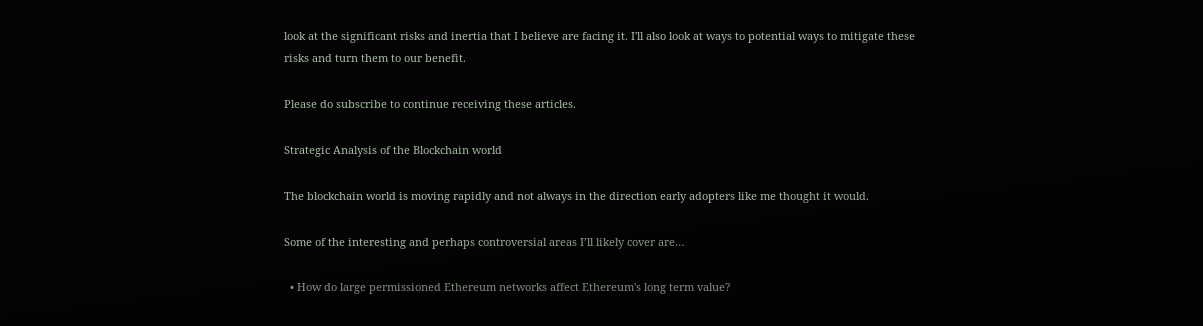look at the significant risks and inertia that I believe are facing it. I'll also look at ways to potential ways to mitigate these risks and turn them to our benefit.

Please do subscribe to continue receiving these articles.

Strategic Analysis of the Blockchain world

The blockchain world is moving rapidly and not always in the direction early adopters like me thought it would.

Some of the interesting and perhaps controversial areas I’ll likely cover are…

  • How do large permissioned Ethereum networks affect Ethereum's long term value?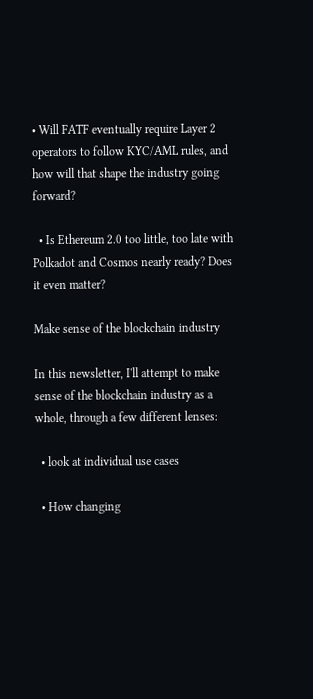• Will FATF eventually require Layer 2 operators to follow KYC/AML rules, and how will that shape the industry going forward?

  • Is Ethereum 2.0 too little, too late with Polkadot and Cosmos nearly ready? Does it even matter?

Make sense of the blockchain industry

In this newsletter, I'll attempt to make sense of the blockchain industry as a whole, through a few different lenses:

  • look at individual use cases

  • How changing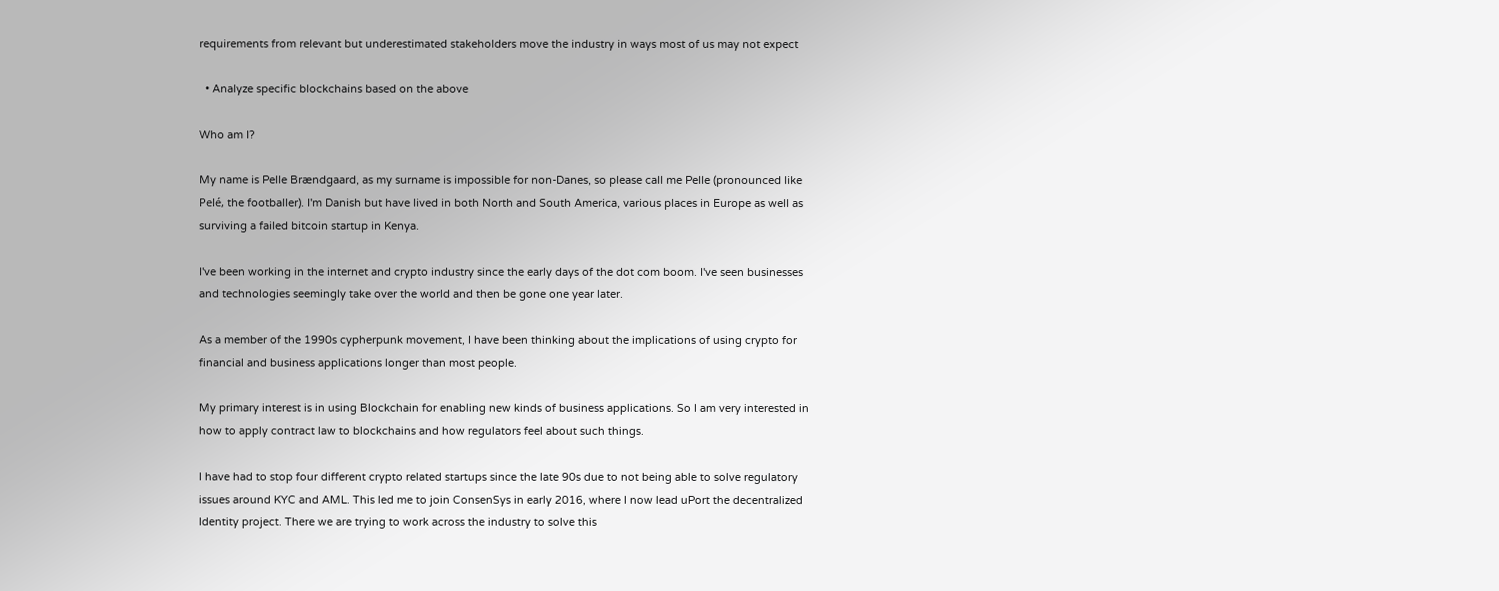requirements from relevant but underestimated stakeholders move the industry in ways most of us may not expect

  • Analyze specific blockchains based on the above

Who am I?

My name is Pelle Brændgaard, as my surname is impossible for non-Danes, so please call me Pelle (pronounced like Pelé, the footballer). I'm Danish but have lived in both North and South America, various places in Europe as well as surviving a failed bitcoin startup in Kenya.

I've been working in the internet and crypto industry since the early days of the dot com boom. I've seen businesses and technologies seemingly take over the world and then be gone one year later.

As a member of the 1990s cypherpunk movement, I have been thinking about the implications of using crypto for financial and business applications longer than most people.

My primary interest is in using Blockchain for enabling new kinds of business applications. So I am very interested in how to apply contract law to blockchains and how regulators feel about such things.

I have had to stop four different crypto related startups since the late 90s due to not being able to solve regulatory issues around KYC and AML. This led me to join ConsenSys in early 2016, where I now lead uPort the decentralized Identity project. There we are trying to work across the industry to solve this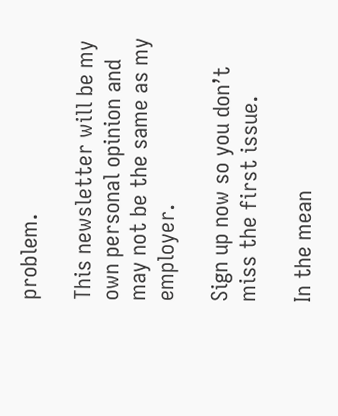problem.

This newsletter will be my own personal opinion and may not be the same as my employer.

Sign up now so you don’t miss the first issue.

In the mean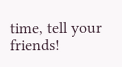time, tell your friends!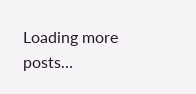Loading more posts…